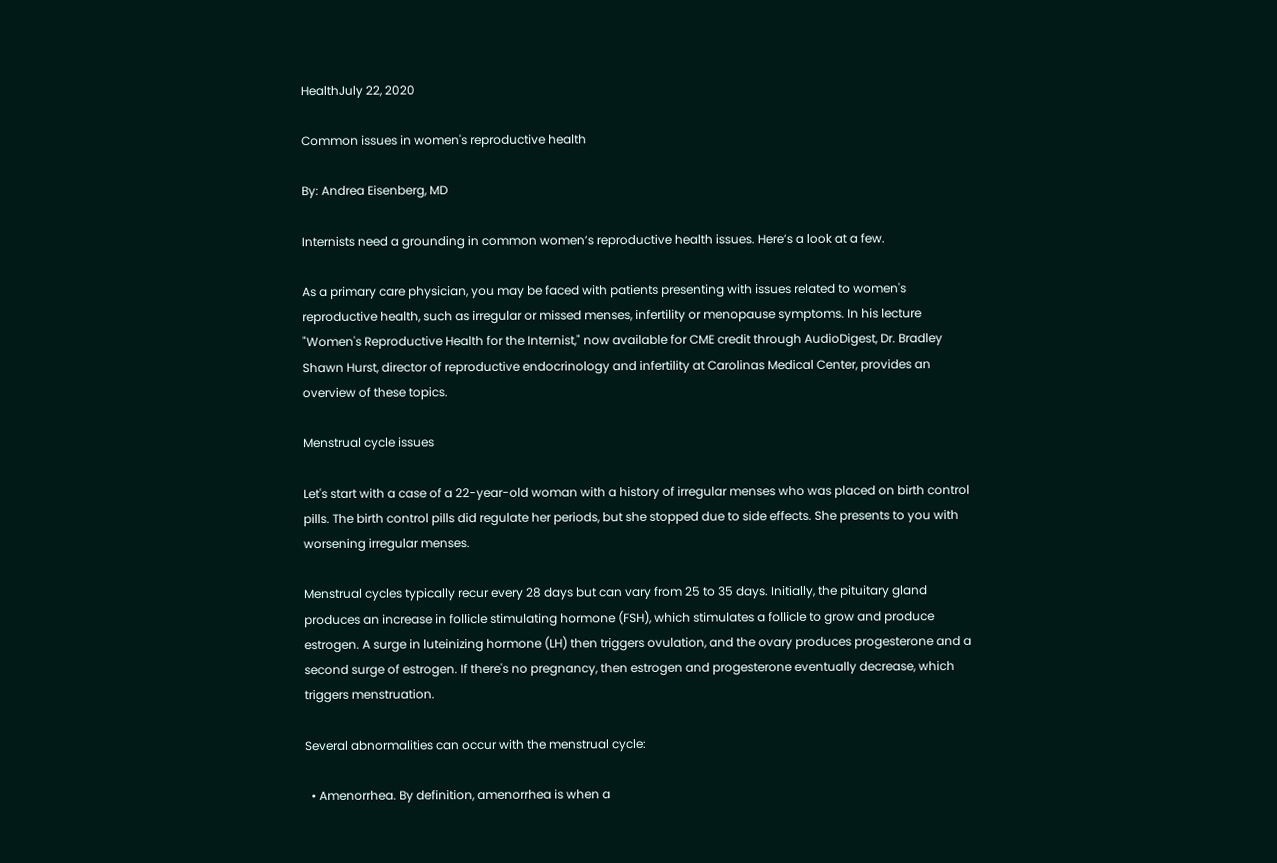HealthJuly 22, 2020

Common issues in women's reproductive health

By: Andrea Eisenberg, MD

Internists need a grounding in common women’s reproductive health issues. Here’s a look at a few.

As a primary care physician, you may be faced with patients presenting with issues related to women's reproductive health, such as irregular or missed menses, infertility or menopause symptoms. In his lecture "Women's Reproductive Health for the Internist," now available for CME credit through AudioDigest, Dr. Bradley Shawn Hurst, director of reproductive endocrinology and infertility at Carolinas Medical Center, provides an overview of these topics.

Menstrual cycle issues

Let's start with a case of a 22-year-old woman with a history of irregular menses who was placed on birth control pills. The birth control pills did regulate her periods, but she stopped due to side effects. She presents to you with worsening irregular menses.

Menstrual cycles typically recur every 28 days but can vary from 25 to 35 days. Initially, the pituitary gland produces an increase in follicle stimulating hormone (FSH), which stimulates a follicle to grow and produce estrogen. A surge in luteinizing hormone (LH) then triggers ovulation, and the ovary produces progesterone and a second surge of estrogen. If there's no pregnancy, then estrogen and progesterone eventually decrease, which triggers menstruation.

Several abnormalities can occur with the menstrual cycle:

  • Amenorrhea. By definition, amenorrhea is when a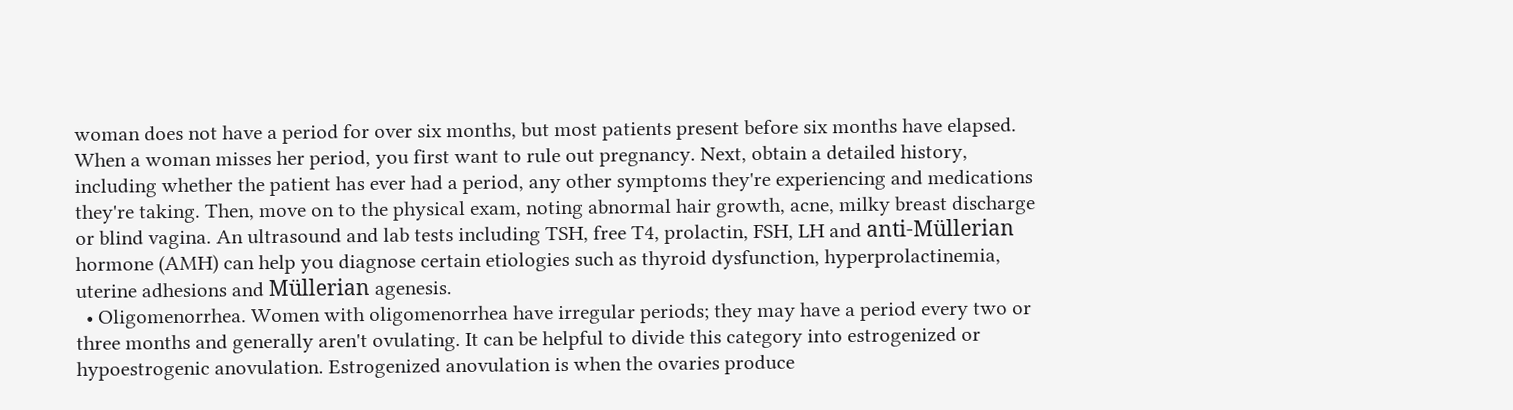woman does not have a period for over six months, but most patients present before six months have elapsed. When a woman misses her period, you first want to rule out pregnancy. Next, obtain a detailed history, including whether the patient has ever had a period, any other symptoms they're experiencing and medications they're taking. Then, move on to the physical exam, noting abnormal hair growth, acne, milky breast discharge or blind vagina. An ultrasound and lab tests including TSH, free T4, prolactin, FSH, LH and anti-Müllerian hormone (AMH) can help you diagnose certain etiologies such as thyroid dysfunction, hyperprolactinemia, uterine adhesions and Müllerian agenesis.
  • Oligomenorrhea. Women with oligomenorrhea have irregular periods; they may have a period every two or three months and generally aren't ovulating. It can be helpful to divide this category into estrogenized or hypoestrogenic anovulation. Estrogenized anovulation is when the ovaries produce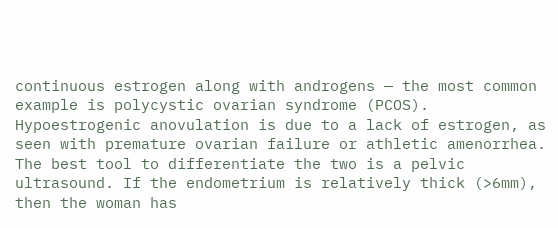continuous estrogen along with androgens — the most common example is polycystic ovarian syndrome (PCOS). Hypoestrogenic anovulation is due to a lack of estrogen, as seen with premature ovarian failure or athletic amenorrhea. The best tool to differentiate the two is a pelvic ultrasound. If the endometrium is relatively thick (>6mm), then the woman has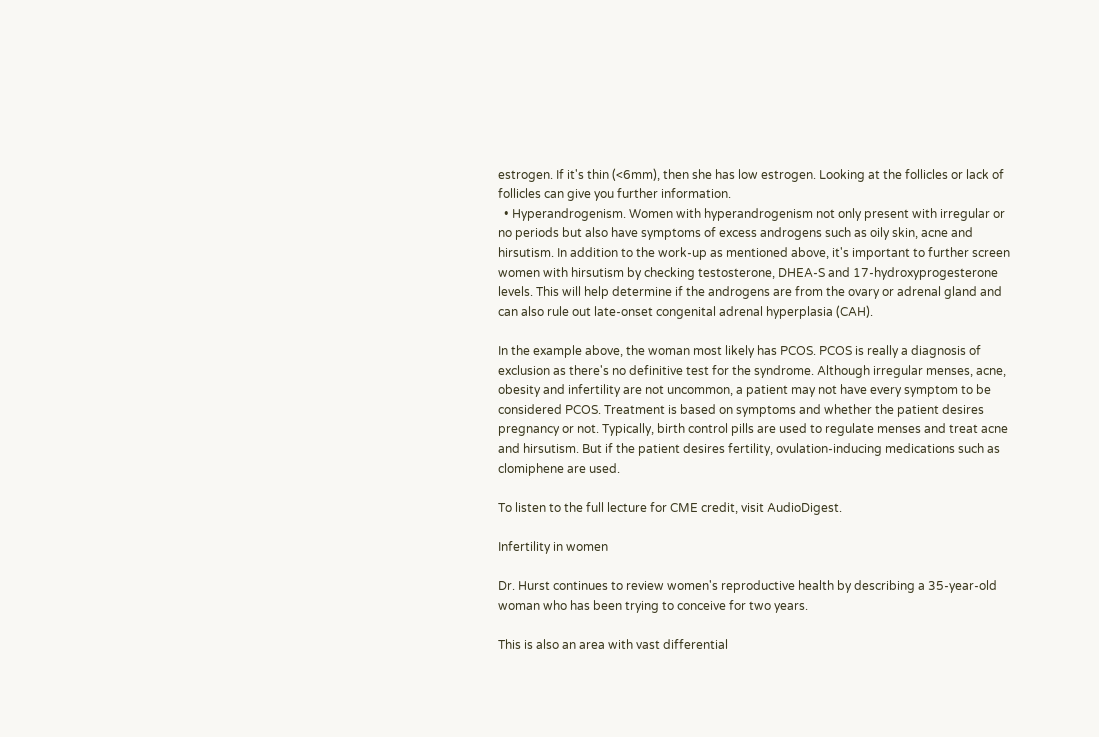estrogen. If it's thin (<6mm), then she has low estrogen. Looking at the follicles or lack of follicles can give you further information.
  • Hyperandrogenism. Women with hyperandrogenism not only present with irregular or no periods but also have symptoms of excess androgens such as oily skin, acne and hirsutism. In addition to the work-up as mentioned above, it's important to further screen women with hirsutism by checking testosterone, DHEA-S and 17-hydroxyprogesterone levels. This will help determine if the androgens are from the ovary or adrenal gland and can also rule out late-onset congenital adrenal hyperplasia (CAH).

In the example above, the woman most likely has PCOS. PCOS is really a diagnosis of exclusion as there's no definitive test for the syndrome. Although irregular menses, acne, obesity and infertility are not uncommon, a patient may not have every symptom to be considered PCOS. Treatment is based on symptoms and whether the patient desires pregnancy or not. Typically, birth control pills are used to regulate menses and treat acne and hirsutism. But if the patient desires fertility, ovulation-inducing medications such as clomiphene are used.

To listen to the full lecture for CME credit, visit AudioDigest.

Infertility in women

Dr. Hurst continues to review women's reproductive health by describing a 35-year-old woman who has been trying to conceive for two years.

This is also an area with vast differential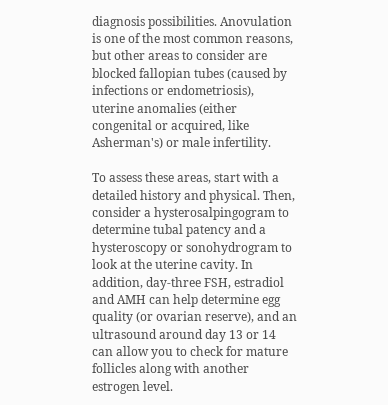diagnosis possibilities. Anovulation is one of the most common reasons, but other areas to consider are blocked fallopian tubes (caused by infections or endometriosis), uterine anomalies (either congenital or acquired, like Asherman's) or male infertility.

To assess these areas, start with a detailed history and physical. Then, consider a hysterosalpingogram to determine tubal patency and a hysteroscopy or sonohydrogram to look at the uterine cavity. In addition, day-three FSH, estradiol and AMH can help determine egg quality (or ovarian reserve), and an ultrasound around day 13 or 14 can allow you to check for mature follicles along with another estrogen level.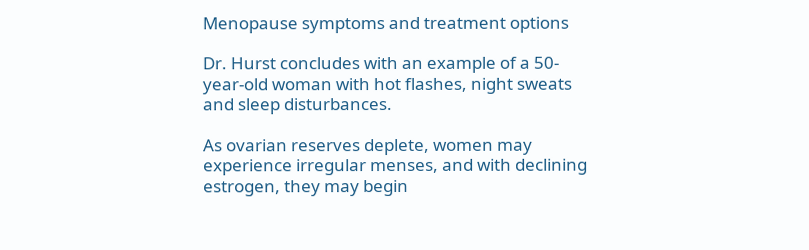Menopause symptoms and treatment options

Dr. Hurst concludes with an example of a 50-year-old woman with hot flashes, night sweats and sleep disturbances.

As ovarian reserves deplete, women may experience irregular menses, and with declining estrogen, they may begin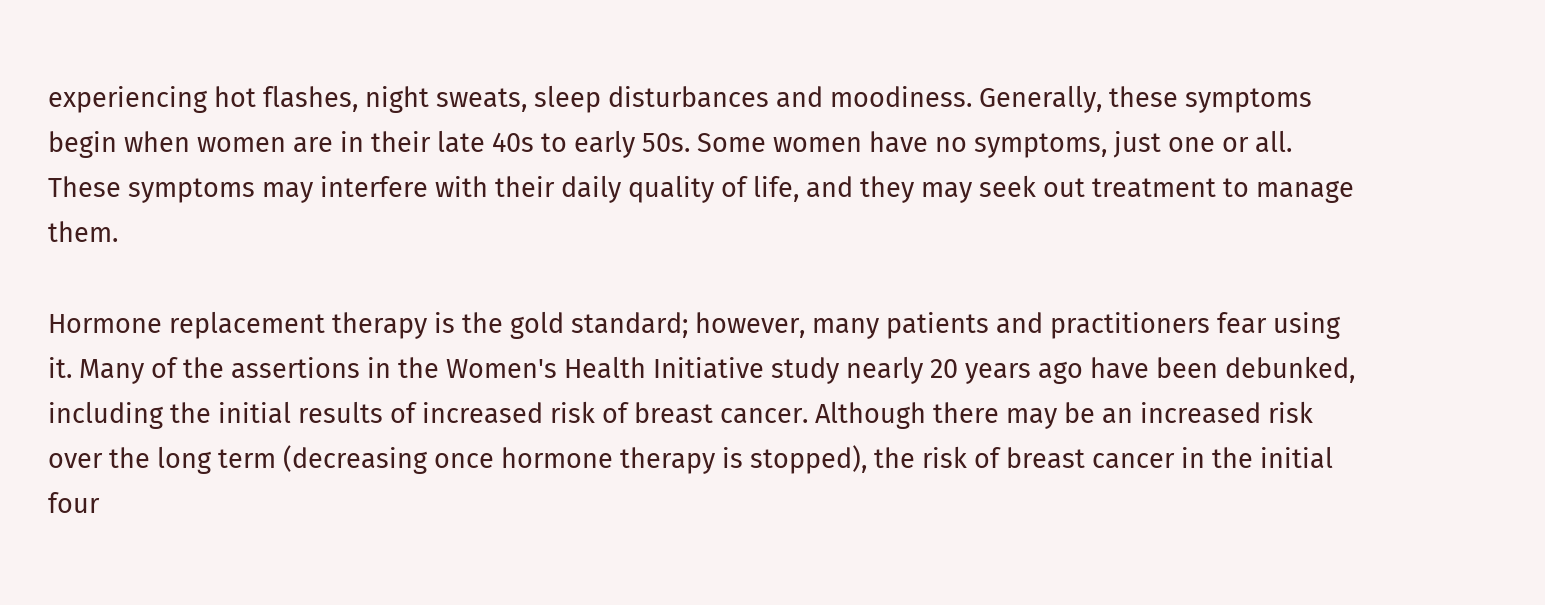experiencing hot flashes, night sweats, sleep disturbances and moodiness. Generally, these symptoms begin when women are in their late 40s to early 50s. Some women have no symptoms, just one or all. These symptoms may interfere with their daily quality of life, and they may seek out treatment to manage them.

Hormone replacement therapy is the gold standard; however, many patients and practitioners fear using it. Many of the assertions in the Women's Health Initiative study nearly 20 years ago have been debunked, including the initial results of increased risk of breast cancer. Although there may be an increased risk over the long term (decreasing once hormone therapy is stopped), the risk of breast cancer in the initial four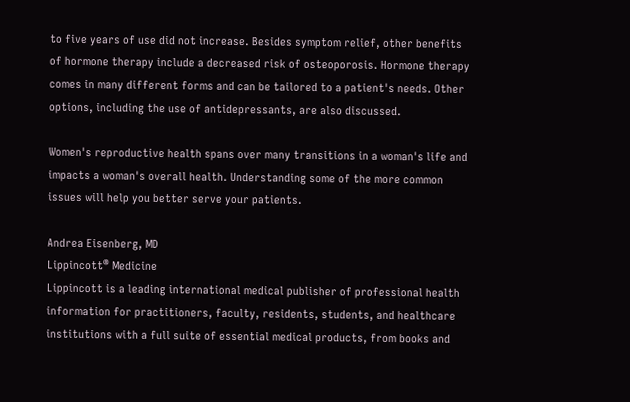to five years of use did not increase. Besides symptom relief, other benefits of hormone therapy include a decreased risk of osteoporosis. Hormone therapy comes in many different forms and can be tailored to a patient's needs. Other options, including the use of antidepressants, are also discussed.

Women's reproductive health spans over many transitions in a woman's life and impacts a woman's overall health. Understanding some of the more common issues will help you better serve your patients.

Andrea Eisenberg, MD
Lippincott® Medicine
Lippincott is a leading international medical publisher of professional health information for practitioners, faculty, residents, students, and healthcare institutions with a full suite of essential medical products, from books and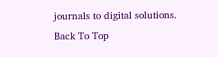journals to digital solutions.
Back To Top